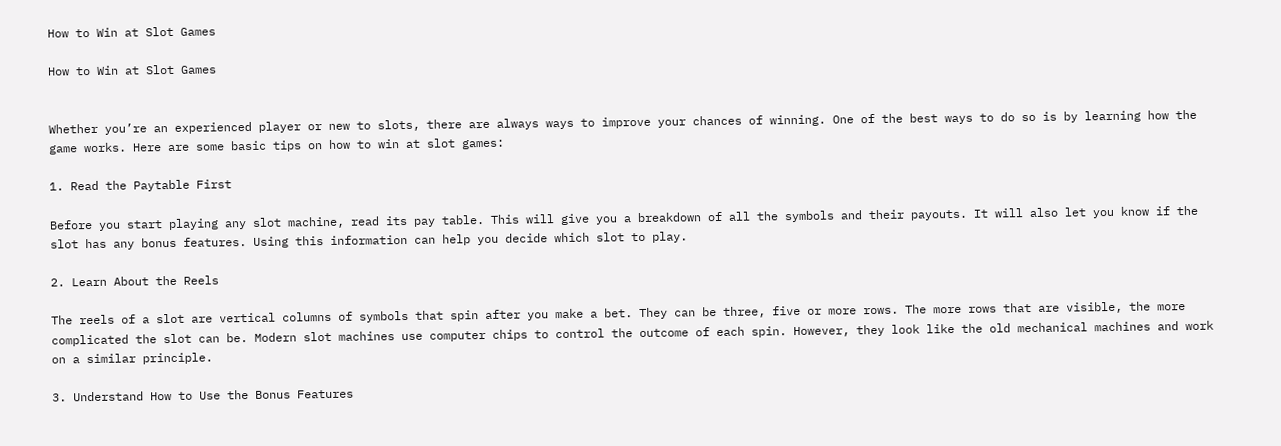How to Win at Slot Games

How to Win at Slot Games


Whether you’re an experienced player or new to slots, there are always ways to improve your chances of winning. One of the best ways to do so is by learning how the game works. Here are some basic tips on how to win at slot games:

1. Read the Paytable First

Before you start playing any slot machine, read its pay table. This will give you a breakdown of all the symbols and their payouts. It will also let you know if the slot has any bonus features. Using this information can help you decide which slot to play.

2. Learn About the Reels

The reels of a slot are vertical columns of symbols that spin after you make a bet. They can be three, five or more rows. The more rows that are visible, the more complicated the slot can be. Modern slot machines use computer chips to control the outcome of each spin. However, they look like the old mechanical machines and work on a similar principle.

3. Understand How to Use the Bonus Features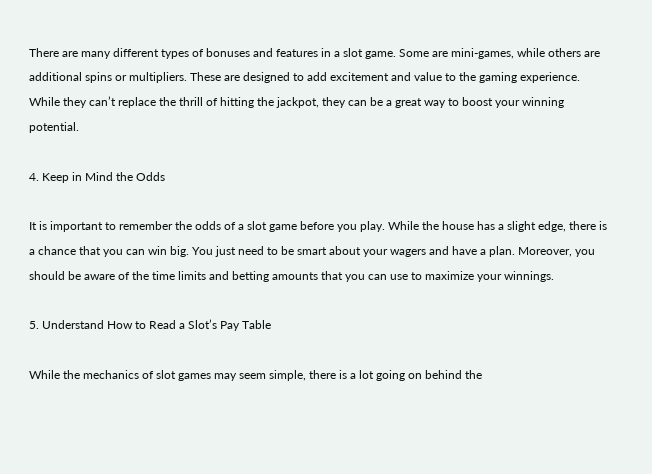There are many different types of bonuses and features in a slot game. Some are mini-games, while others are additional spins or multipliers. These are designed to add excitement and value to the gaming experience. While they can’t replace the thrill of hitting the jackpot, they can be a great way to boost your winning potential.

4. Keep in Mind the Odds

It is important to remember the odds of a slot game before you play. While the house has a slight edge, there is a chance that you can win big. You just need to be smart about your wagers and have a plan. Moreover, you should be aware of the time limits and betting amounts that you can use to maximize your winnings.

5. Understand How to Read a Slot’s Pay Table

While the mechanics of slot games may seem simple, there is a lot going on behind the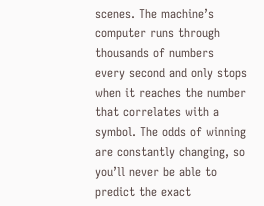scenes. The machine’s computer runs through thousands of numbers every second and only stops when it reaches the number that correlates with a symbol. The odds of winning are constantly changing, so you’ll never be able to predict the exact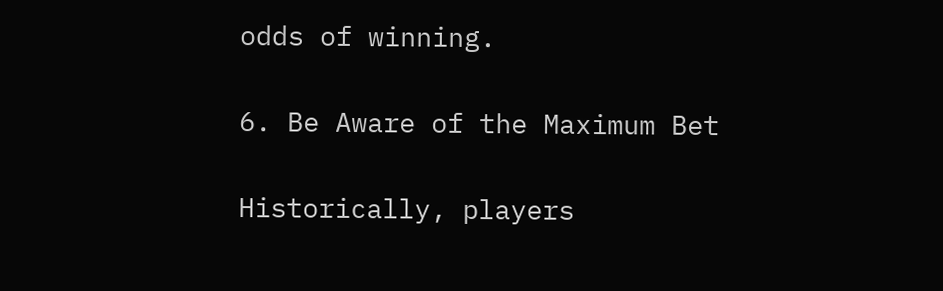odds of winning.

6. Be Aware of the Maximum Bet

Historically, players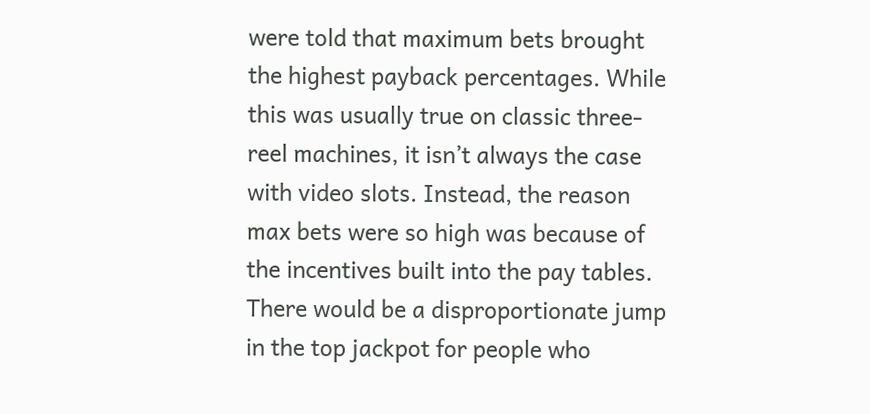were told that maximum bets brought the highest payback percentages. While this was usually true on classic three-reel machines, it isn’t always the case with video slots. Instead, the reason max bets were so high was because of the incentives built into the pay tables. There would be a disproportionate jump in the top jackpot for people who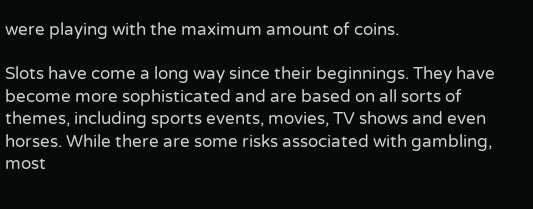were playing with the maximum amount of coins.

Slots have come a long way since their beginnings. They have become more sophisticated and are based on all sorts of themes, including sports events, movies, TV shows and even horses. While there are some risks associated with gambling, most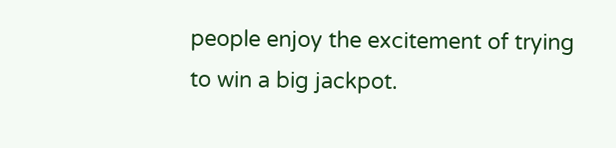people enjoy the excitement of trying to win a big jackpot.